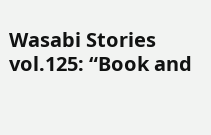Wasabi Stories vol.125: “Book and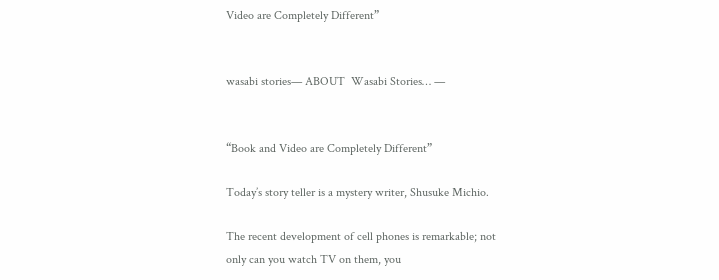Video are Completely Different”


wasabi stories— ABOUT  Wasabi Stories… —


“Book and Video are Completely Different”

Today’s story teller is a mystery writer, Shusuke Michio.

The recent development of cell phones is remarkable; not only can you watch TV on them, you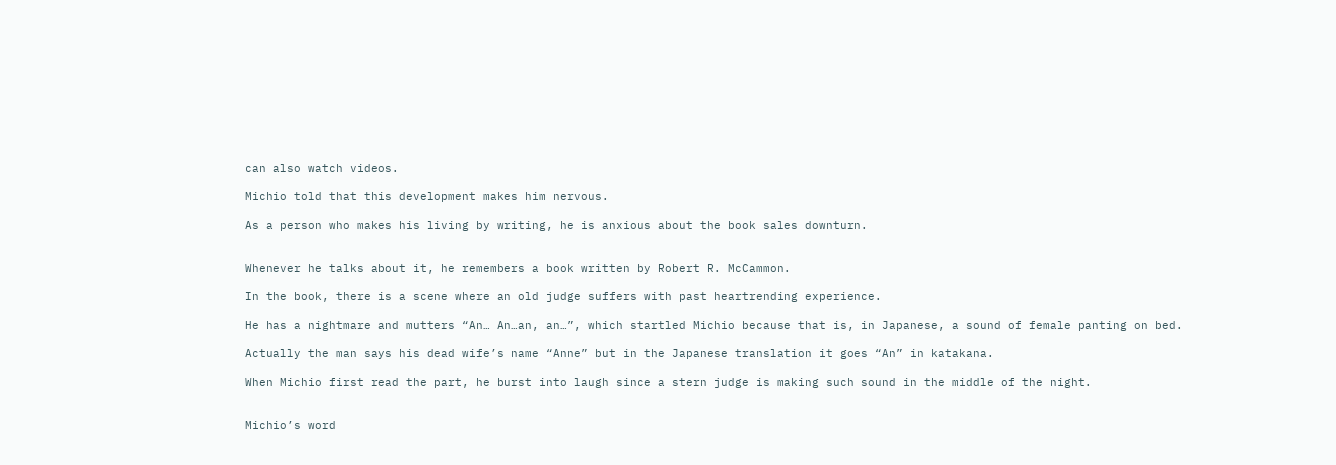can also watch videos.

Michio told that this development makes him nervous.

As a person who makes his living by writing, he is anxious about the book sales downturn.


Whenever he talks about it, he remembers a book written by Robert R. McCammon.

In the book, there is a scene where an old judge suffers with past heartrending experience.

He has a nightmare and mutters “An… An…an, an…”, which startled Michio because that is, in Japanese, a sound of female panting on bed.

Actually the man says his dead wife’s name “Anne” but in the Japanese translation it goes “An” in katakana.

When Michio first read the part, he burst into laugh since a stern judge is making such sound in the middle of the night.


Michio’s word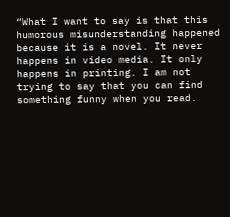“What I want to say is that this humorous misunderstanding happened because it is a novel. It never happens in video media. It only happens in printing. I am not trying to say that you can find something funny when you read.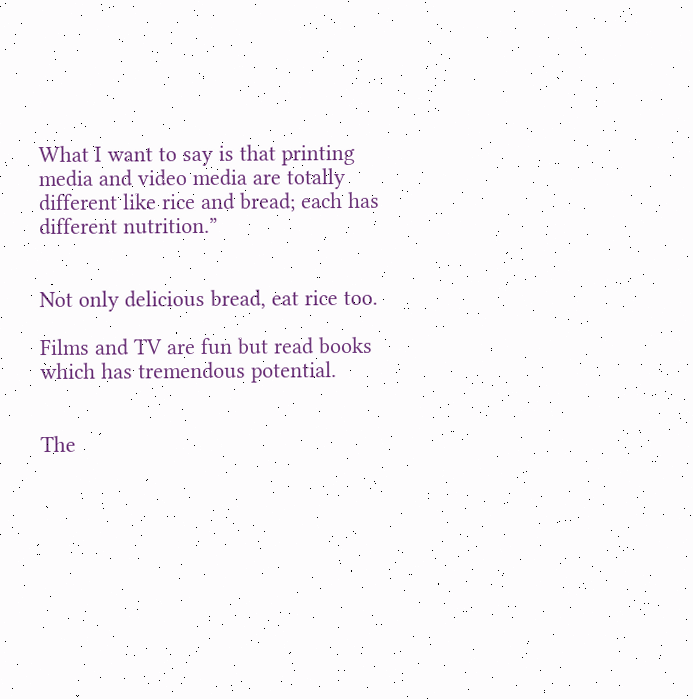What I want to say is that printing media and video media are totally different like rice and bread; each has different nutrition.”


Not only delicious bread, eat rice too.

Films and TV are fun but read books which has tremendous potential.


The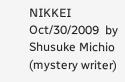NIKKEI Oct/30/2009  by Shusuke Michio (mystery writer)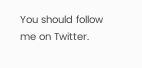You should follow me on Twitter.